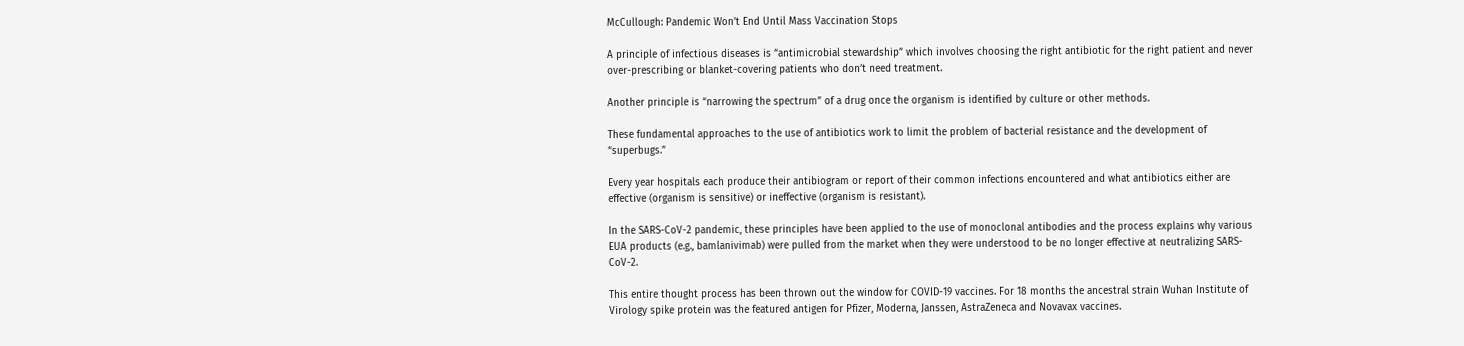McCullough: Pandemic Won’t End Until Mass Vaccination Stops

A principle of infectious diseases is “antimicrobial stewardship” which involves choosing the right antibiotic for the right patient and never over-prescribing or blanket-covering patients who don’t need treatment.

Another principle is “narrowing the spectrum” of a drug once the organism is identified by culture or other methods.

These fundamental approaches to the use of antibiotics work to limit the problem of bacterial resistance and the development of “superbugs.”

Every year hospitals each produce their antibiogram or report of their common infections encountered and what antibiotics either are effective (organism is sensitive) or ineffective (organism is resistant).

In the SARS-CoV-2 pandemic, these principles have been applied to the use of monoclonal antibodies and the process explains why various EUA products (e.g., bamlanivimab) were pulled from the market when they were understood to be no longer effective at neutralizing SARS-CoV-2.

This entire thought process has been thrown out the window for COVID-19 vaccines. For 18 months the ancestral strain Wuhan Institute of Virology spike protein was the featured antigen for Pfizer, Moderna, Janssen, AstraZeneca and Novavax vaccines.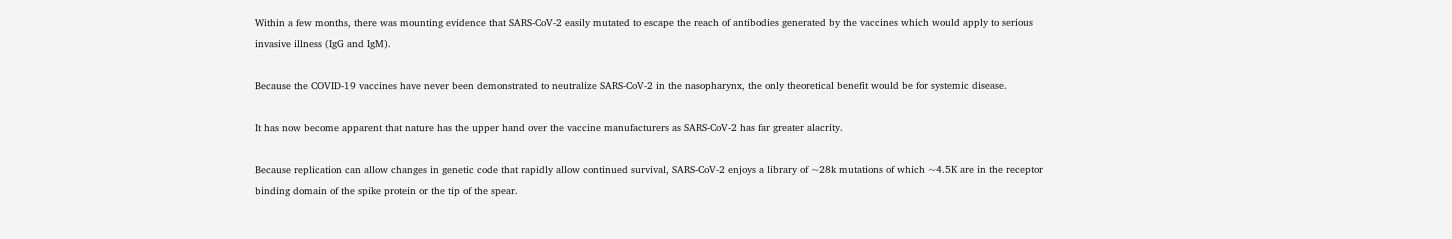Within a few months, there was mounting evidence that SARS-CoV-2 easily mutated to escape the reach of antibodies generated by the vaccines which would apply to serious invasive illness (IgG and IgM).

Because the COVID-19 vaccines have never been demonstrated to neutralize SARS-CoV-2 in the nasopharynx, the only theoretical benefit would be for systemic disease.

It has now become apparent that nature has the upper hand over the vaccine manufacturers as SARS-CoV-2 has far greater alacrity.

Because replication can allow changes in genetic code that rapidly allow continued survival, SARS-CoV-2 enjoys a library of ~28k mutations of which ~4.5K are in the receptor binding domain of the spike protein or the tip of the spear.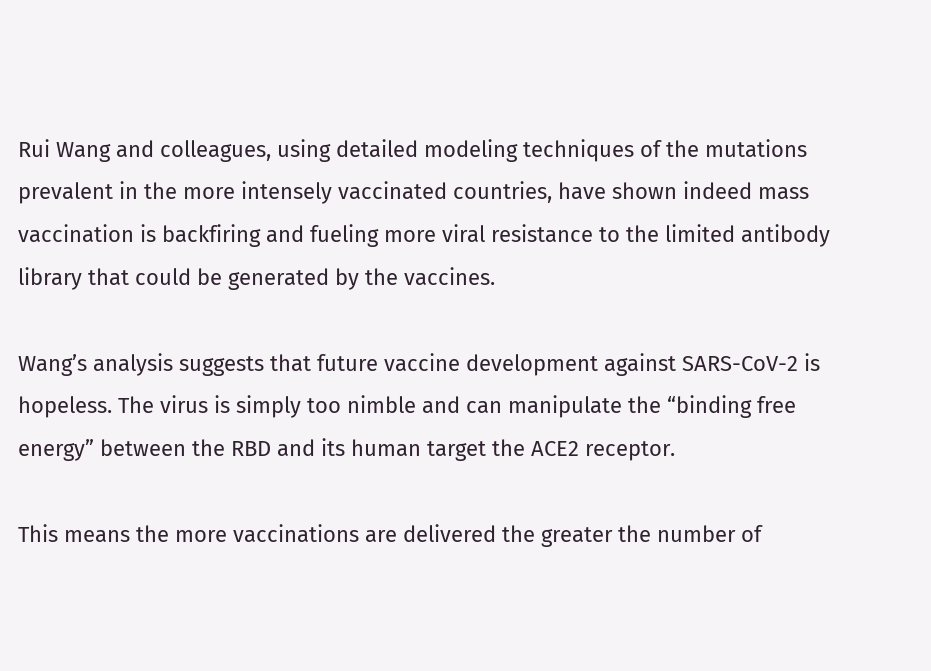Rui Wang and colleagues, using detailed modeling techniques of the mutations prevalent in the more intensely vaccinated countries, have shown indeed mass vaccination is backfiring and fueling more viral resistance to the limited antibody library that could be generated by the vaccines.

Wang’s analysis suggests that future vaccine development against SARS-CoV-2 is hopeless. The virus is simply too nimble and can manipulate the “binding free energy” between the RBD and its human target the ACE2 receptor.

This means the more vaccinations are delivered the greater the number of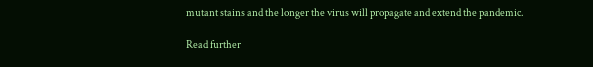mutant stains and the longer the virus will propagate and extend the pandemic.

Read further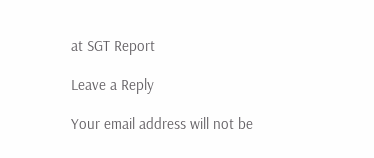at SGT Report

Leave a Reply

Your email address will not be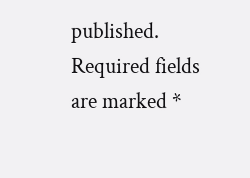published. Required fields are marked *